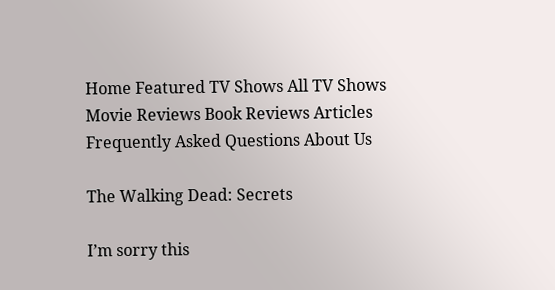Home Featured TV Shows All TV Shows Movie Reviews Book Reviews Articles Frequently Asked Questions About Us

The Walking Dead: Secrets

I’m sorry this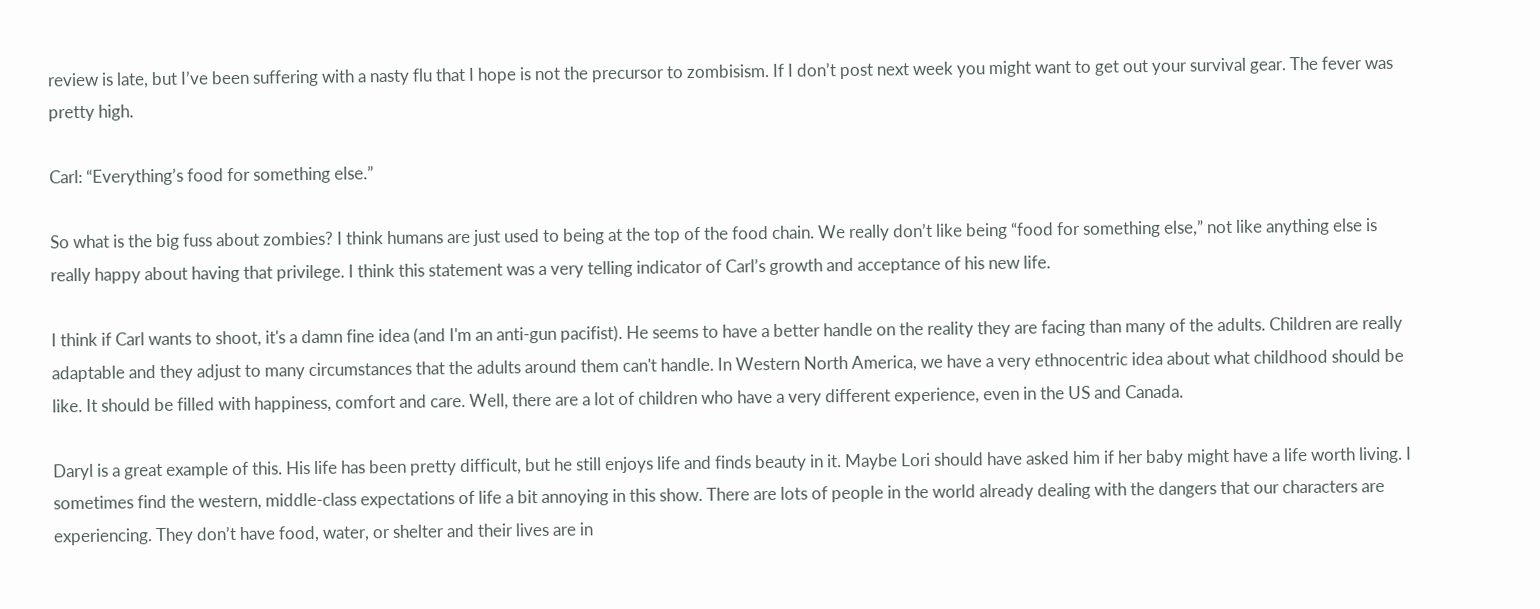review is late, but I’ve been suffering with a nasty flu that I hope is not the precursor to zombisism. If I don’t post next week you might want to get out your survival gear. The fever was pretty high.

Carl: “Everything’s food for something else.”

So what is the big fuss about zombies? I think humans are just used to being at the top of the food chain. We really don’t like being “food for something else,” not like anything else is really happy about having that privilege. I think this statement was a very telling indicator of Carl’s growth and acceptance of his new life.

I think if Carl wants to shoot, it's a damn fine idea (and I'm an anti-gun pacifist). He seems to have a better handle on the reality they are facing than many of the adults. Children are really adaptable and they adjust to many circumstances that the adults around them can't handle. In Western North America, we have a very ethnocentric idea about what childhood should be like. It should be filled with happiness, comfort and care. Well, there are a lot of children who have a very different experience, even in the US and Canada.

Daryl is a great example of this. His life has been pretty difficult, but he still enjoys life and finds beauty in it. Maybe Lori should have asked him if her baby might have a life worth living. I sometimes find the western, middle-class expectations of life a bit annoying in this show. There are lots of people in the world already dealing with the dangers that our characters are experiencing. They don’t have food, water, or shelter and their lives are in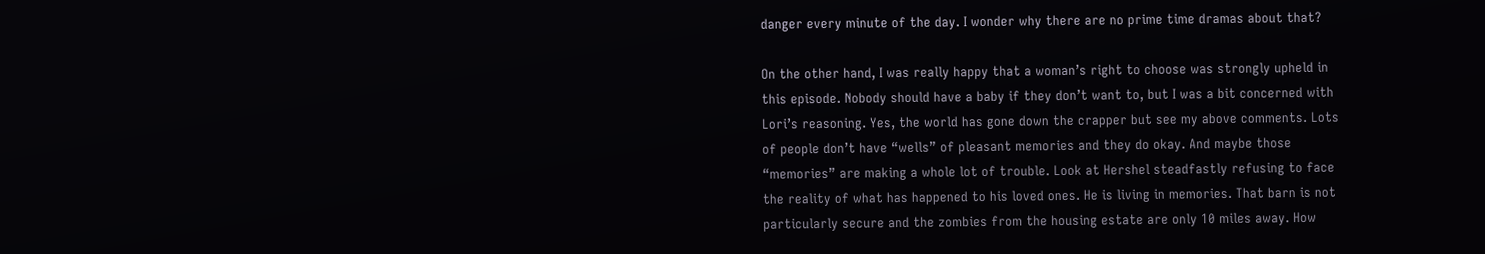danger every minute of the day. I wonder why there are no prime time dramas about that?

On the other hand, I was really happy that a woman’s right to choose was strongly upheld in this episode. Nobody should have a baby if they don’t want to, but I was a bit concerned with Lori’s reasoning. Yes, the world has gone down the crapper but see my above comments. Lots of people don’t have “wells” of pleasant memories and they do okay. And maybe those “memories” are making a whole lot of trouble. Look at Hershel steadfastly refusing to face the reality of what has happened to his loved ones. He is living in memories. That barn is not particularly secure and the zombies from the housing estate are only 10 miles away. How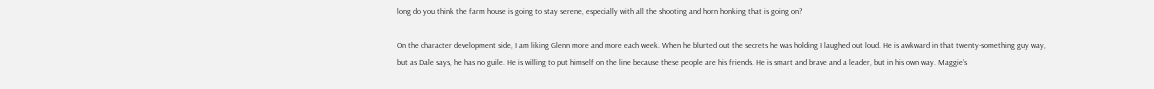long do you think the farm house is going to stay serene, especially with all the shooting and horn honking that is going on?

On the character development side, I am liking Glenn more and more each week. When he blurted out the secrets he was holding I laughed out loud. He is awkward in that twenty-something guy way, but as Dale says, he has no guile. He is willing to put himself on the line because these people are his friends. He is smart and brave and a leader, but in his own way. Maggie’s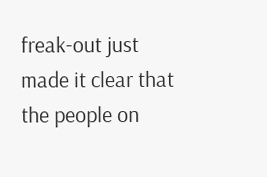freak-out just made it clear that the people on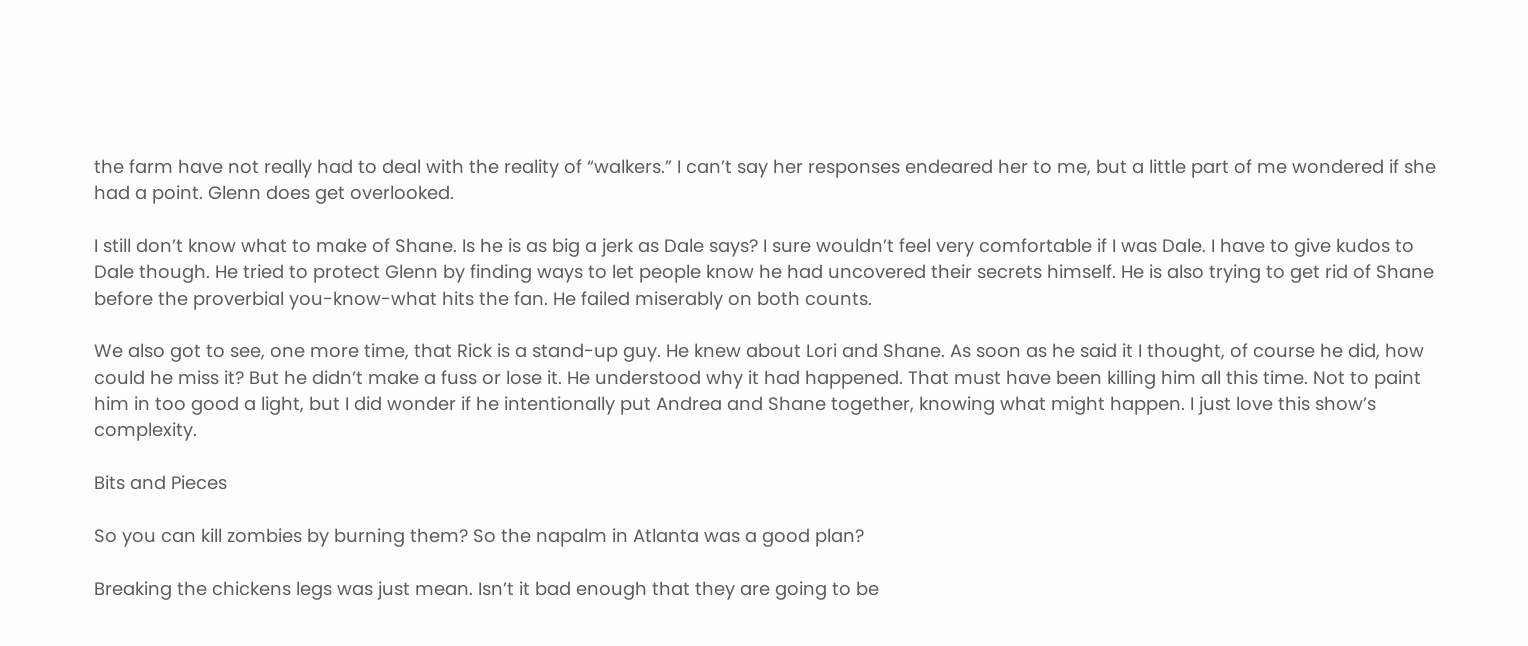the farm have not really had to deal with the reality of “walkers.” I can’t say her responses endeared her to me, but a little part of me wondered if she had a point. Glenn does get overlooked.

I still don’t know what to make of Shane. Is he is as big a jerk as Dale says? I sure wouldn’t feel very comfortable if I was Dale. I have to give kudos to Dale though. He tried to protect Glenn by finding ways to let people know he had uncovered their secrets himself. He is also trying to get rid of Shane before the proverbial you-know-what hits the fan. He failed miserably on both counts.

We also got to see, one more time, that Rick is a stand-up guy. He knew about Lori and Shane. As soon as he said it I thought, of course he did, how could he miss it? But he didn’t make a fuss or lose it. He understood why it had happened. That must have been killing him all this time. Not to paint him in too good a light, but I did wonder if he intentionally put Andrea and Shane together, knowing what might happen. I just love this show’s complexity.

Bits and Pieces

So you can kill zombies by burning them? So the napalm in Atlanta was a good plan?

Breaking the chickens legs was just mean. Isn’t it bad enough that they are going to be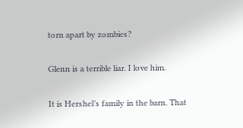torn apart by zombies?

Glenn is a terrible liar. I love him.

It is Hershel’s family in the barn. That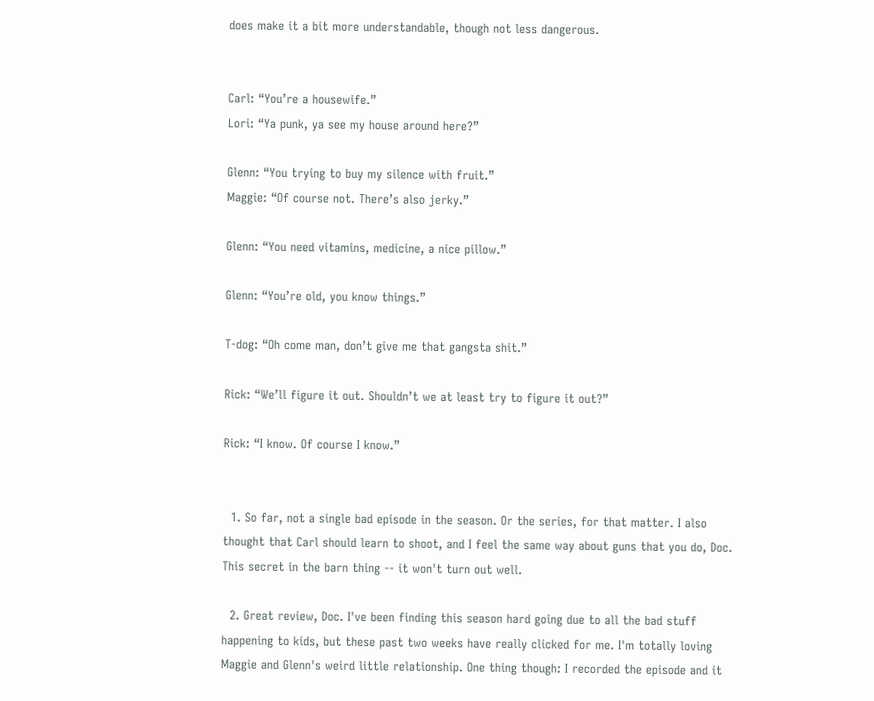does make it a bit more understandable, though not less dangerous.


Carl: “You’re a housewife.”
Lori: “Ya punk, ya see my house around here?”

Glenn: “You trying to buy my silence with fruit.”
Maggie: “Of course not. There’s also jerky.”

Glenn: “You need vitamins, medicine, a nice pillow.”

Glenn: “You’re old, you know things.”

T-dog: “Oh come man, don’t give me that gangsta shit.”

Rick: “We’ll figure it out. Shouldn’t we at least try to figure it out?”

Rick: “I know. Of course I know.”


  1. So far, not a single bad episode in the season. Or the series, for that matter. I also thought that Carl should learn to shoot, and I feel the same way about guns that you do, Doc. This secret in the barn thing -- it won't turn out well.

  2. Great review, Doc. I've been finding this season hard going due to all the bad stuff happening to kids, but these past two weeks have really clicked for me. I'm totally loving Maggie and Glenn's weird little relationship. One thing though: I recorded the episode and it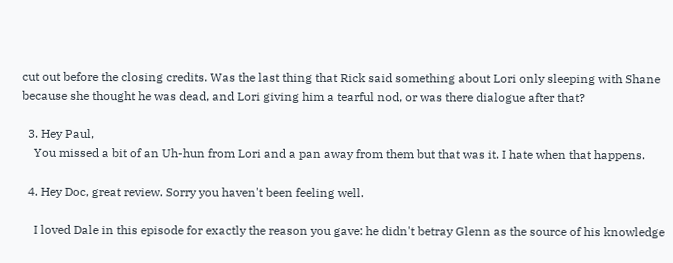cut out before the closing credits. Was the last thing that Rick said something about Lori only sleeping with Shane because she thought he was dead, and Lori giving him a tearful nod, or was there dialogue after that?

  3. Hey Paul,
    You missed a bit of an Uh-hun from Lori and a pan away from them but that was it. I hate when that happens.

  4. Hey Doc, great review. Sorry you haven't been feeling well.

    I loved Dale in this episode for exactly the reason you gave: he didn't betray Glenn as the source of his knowledge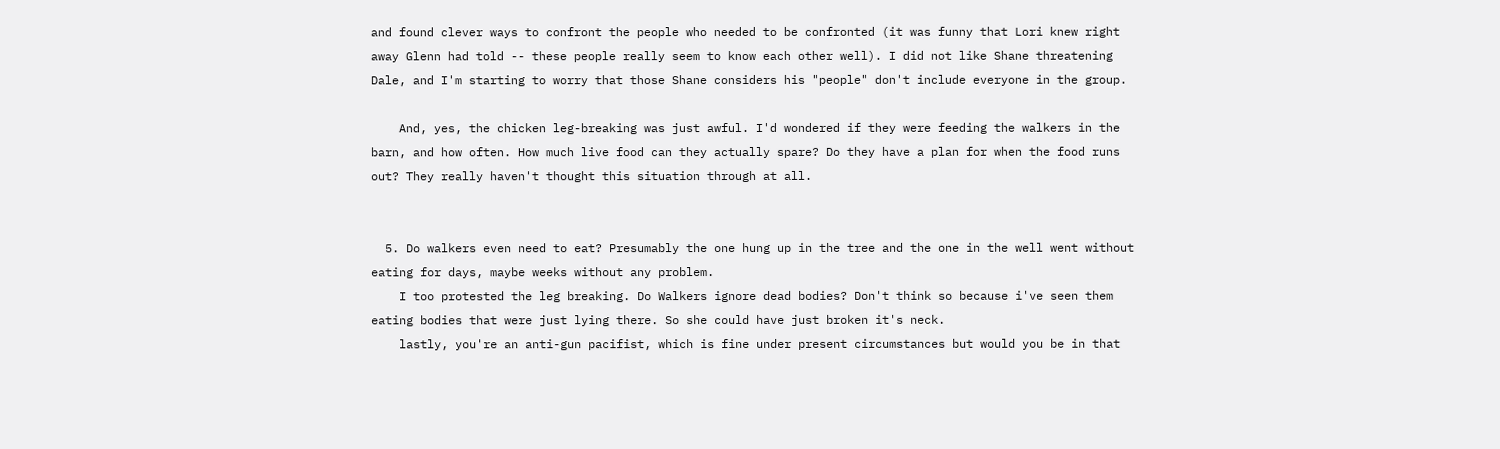and found clever ways to confront the people who needed to be confronted (it was funny that Lori knew right away Glenn had told -- these people really seem to know each other well). I did not like Shane threatening Dale, and I'm starting to worry that those Shane considers his "people" don't include everyone in the group.

    And, yes, the chicken leg-breaking was just awful. I'd wondered if they were feeding the walkers in the barn, and how often. How much live food can they actually spare? Do they have a plan for when the food runs out? They really haven't thought this situation through at all.


  5. Do walkers even need to eat? Presumably the one hung up in the tree and the one in the well went without eating for days, maybe weeks without any problem.
    I too protested the leg breaking. Do Walkers ignore dead bodies? Don't think so because i've seen them eating bodies that were just lying there. So she could have just broken it's neck.
    lastly, you're an anti-gun pacifist, which is fine under present circumstances but would you be in that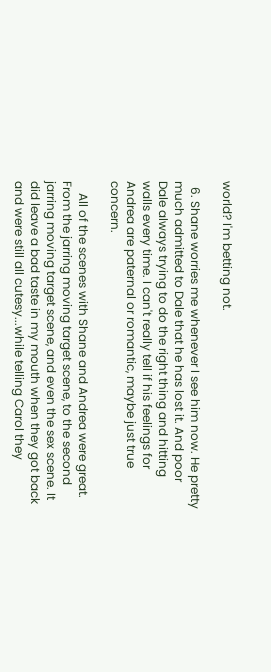world? I'm betting not.

  6. Shane worries me whenever I see him now. He pretty much admitted to Dale that he has lost it. And poor Dale always trying to do the right thing and hitting walls every time. I can't really tell if his feelings for Andrea are paternal or romantic, maybe just true concern.

    All of the scenes with Shane and Andrea were great. From the jarring moving target scene, to the second jarring moving target scene, and even the sex scene. It did leave a bad taste in my mouth when they got back and were still all cutesy...while telling Carol they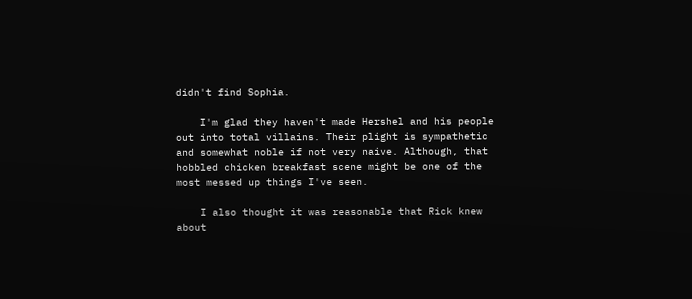didn't find Sophia.

    I'm glad they haven't made Hershel and his people out into total villains. Their plight is sympathetic and somewhat noble if not very naive. Although, that hobbled chicken breakfast scene might be one of the most messed up things I've seen.

    I also thought it was reasonable that Rick knew about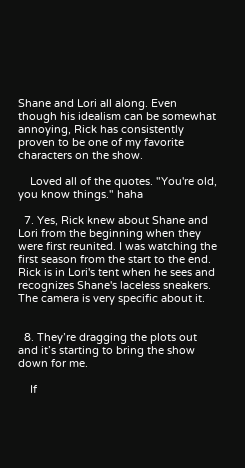Shane and Lori all along. Even though his idealism can be somewhat annoying, Rick has consistently proven to be one of my favorite characters on the show.

    Loved all of the quotes. "You're old, you know things." haha

  7. Yes, Rick knew about Shane and Lori from the beginning when they were first reunited. I was watching the first season from the start to the end. Rick is in Lori's tent when he sees and recognizes Shane's laceless sneakers. The camera is very specific about it.


  8. They’re dragging the plots out and it’s starting to bring the show down for me.

    If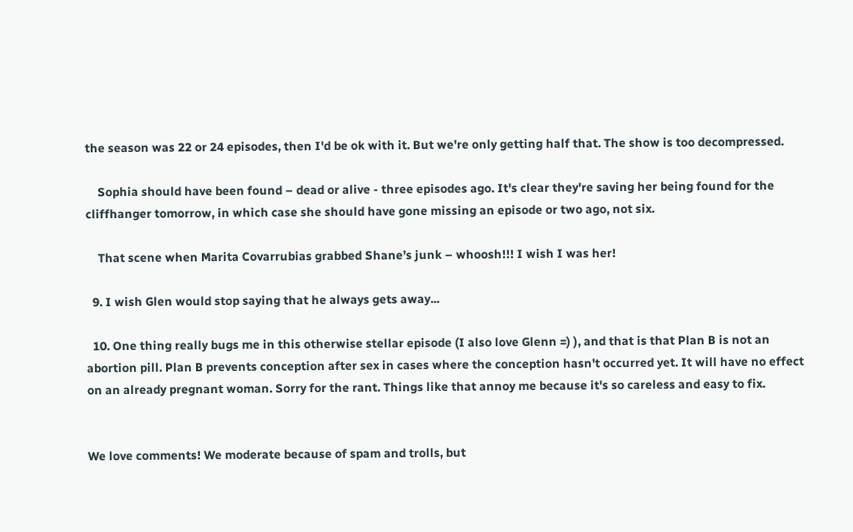the season was 22 or 24 episodes, then I'd be ok with it. But we're only getting half that. The show is too decompressed.

    Sophia should have been found – dead or alive - three episodes ago. It's clear they're saving her being found for the cliffhanger tomorrow, in which case she should have gone missing an episode or two ago, not six.

    That scene when Marita Covarrubias grabbed Shane’s junk – whoosh!!! I wish I was her!

  9. I wish Glen would stop saying that he always gets away...

  10. One thing really bugs me in this otherwise stellar episode (I also love Glenn =) ), and that is that Plan B is not an abortion pill. Plan B prevents conception after sex in cases where the conception hasn't occurred yet. It will have no effect on an already pregnant woman. Sorry for the rant. Things like that annoy me because it's so careless and easy to fix.


We love comments! We moderate because of spam and trolls, but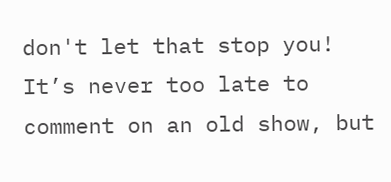don't let that stop you! It’s never too late to comment on an old show, but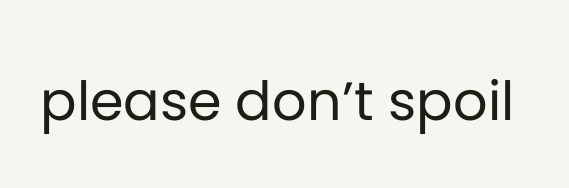please don’t spoil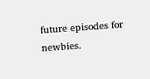future episodes for newbies.